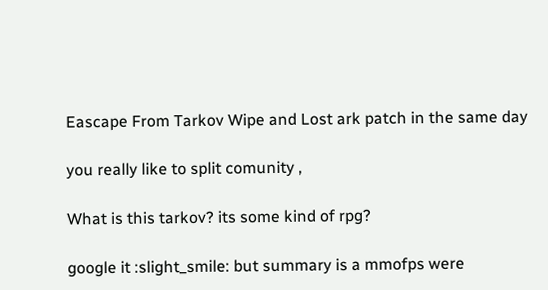Eascape From Tarkov Wipe and Lost ark patch in the same day

you really like to split comunity ,

What is this tarkov? its some kind of rpg?

google it :slight_smile: but summary is a mmofps were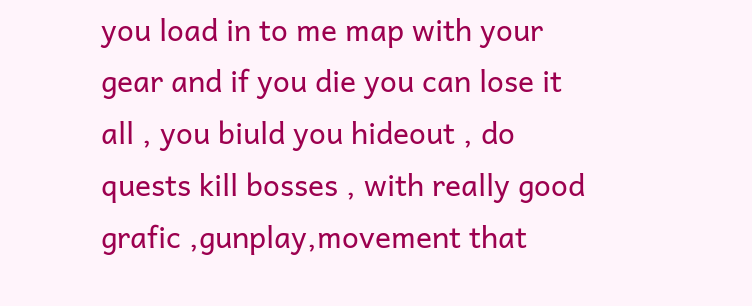you load in to me map with your gear and if you die you can lose it all , you biuld you hideout , do quests kill bosses , with really good grafic ,gunplay,movement that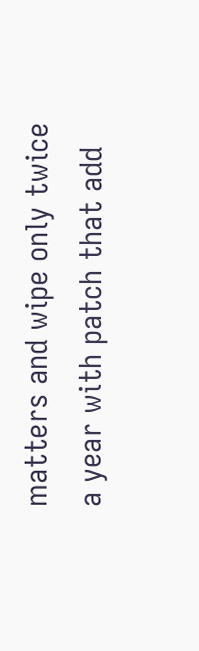matters and wipe only twice a year with patch that add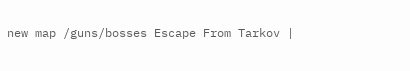new map /guns/bosses Escape From Tarkov |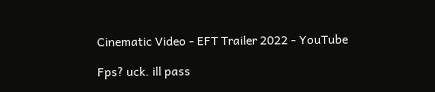Cinematic Video - EFT Trailer 2022 - YouTube

Fps? uck. ill pass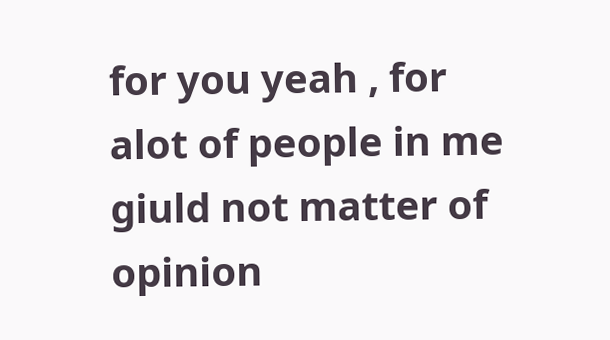for you yeah , for alot of people in me giuld not matter of opinion